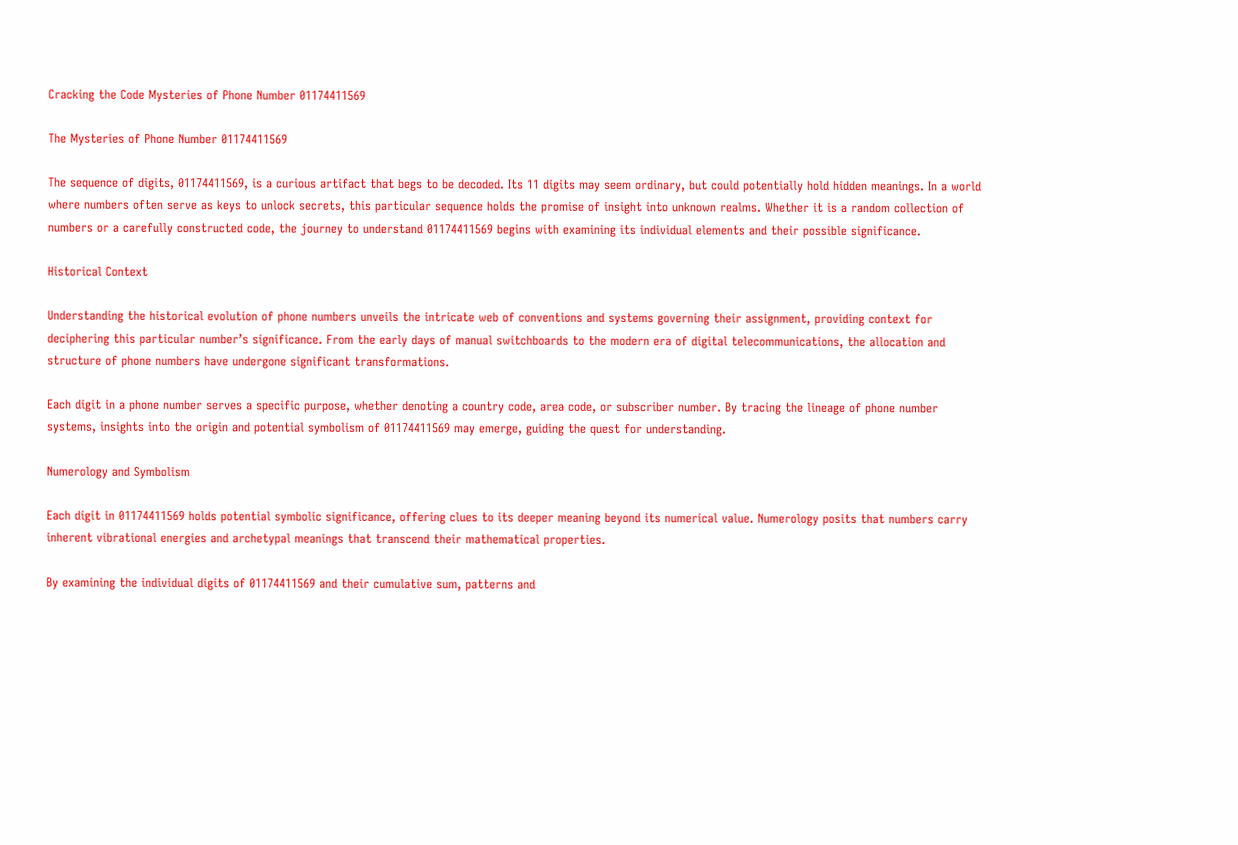Cracking the Code Mysteries of Phone Number 01174411569

The Mysteries of Phone Number 01174411569

The sequence of digits, 01174411569, is a curious artifact that begs to be decoded. Its 11 digits may seem ordinary, but could potentially hold hidden meanings. In a world where numbers often serve as keys to unlock secrets, this particular sequence holds the promise of insight into unknown realms. Whether it is a random collection of numbers or a carefully constructed code, the journey to understand 01174411569 begins with examining its individual elements and their possible significance.

Historical Context

Understanding the historical evolution of phone numbers unveils the intricate web of conventions and systems governing their assignment, providing context for deciphering this particular number’s significance. From the early days of manual switchboards to the modern era of digital telecommunications, the allocation and structure of phone numbers have undergone significant transformations.

Each digit in a phone number serves a specific purpose, whether denoting a country code, area code, or subscriber number. By tracing the lineage of phone number systems, insights into the origin and potential symbolism of 01174411569 may emerge, guiding the quest for understanding.

Numerology and Symbolism

Each digit in 01174411569 holds potential symbolic significance, offering clues to its deeper meaning beyond its numerical value. Numerology posits that numbers carry inherent vibrational energies and archetypal meanings that transcend their mathematical properties.

By examining the individual digits of 01174411569 and their cumulative sum, patterns and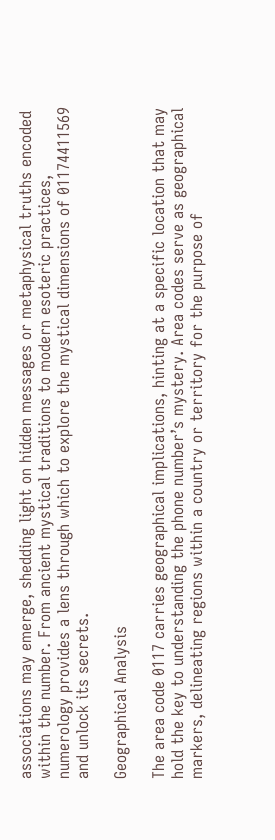associations may emerge, shedding light on hidden messages or metaphysical truths encoded within the number. From ancient mystical traditions to modern esoteric practices, numerology provides a lens through which to explore the mystical dimensions of 01174411569 and unlock its secrets.

Geographical Analysis

The area code 0117 carries geographical implications, hinting at a specific location that may hold the key to understanding the phone number’s mystery. Area codes serve as geographical markers, delineating regions within a country or territory for the purpose of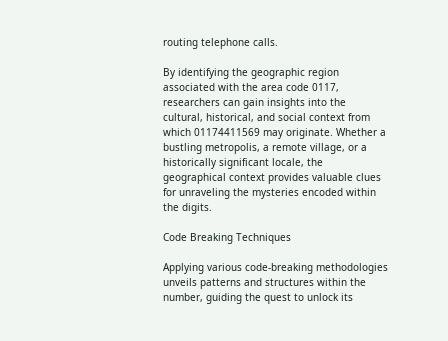routing telephone calls.

By identifying the geographic region associated with the area code 0117, researchers can gain insights into the cultural, historical, and social context from which 01174411569 may originate. Whether a bustling metropolis, a remote village, or a historically significant locale, the geographical context provides valuable clues for unraveling the mysteries encoded within the digits.

Code Breaking Techniques

Applying various code-breaking methodologies unveils patterns and structures within the number, guiding the quest to unlock its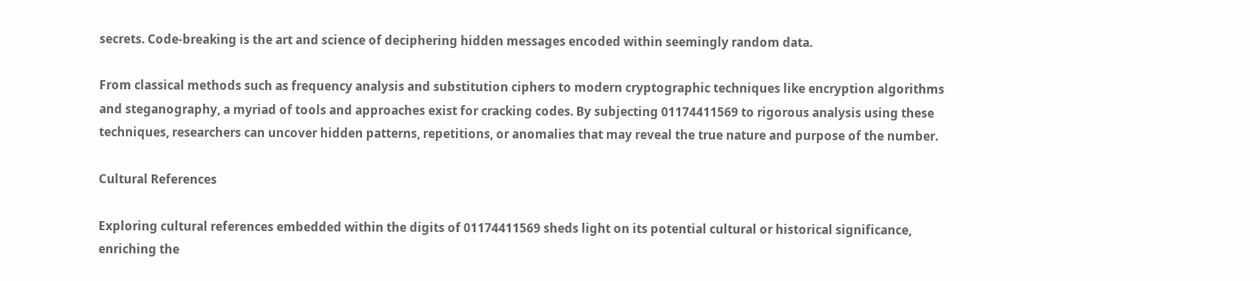secrets. Code-breaking is the art and science of deciphering hidden messages encoded within seemingly random data.

From classical methods such as frequency analysis and substitution ciphers to modern cryptographic techniques like encryption algorithms and steganography, a myriad of tools and approaches exist for cracking codes. By subjecting 01174411569 to rigorous analysis using these techniques, researchers can uncover hidden patterns, repetitions, or anomalies that may reveal the true nature and purpose of the number.

Cultural References

Exploring cultural references embedded within the digits of 01174411569 sheds light on its potential cultural or historical significance, enriching the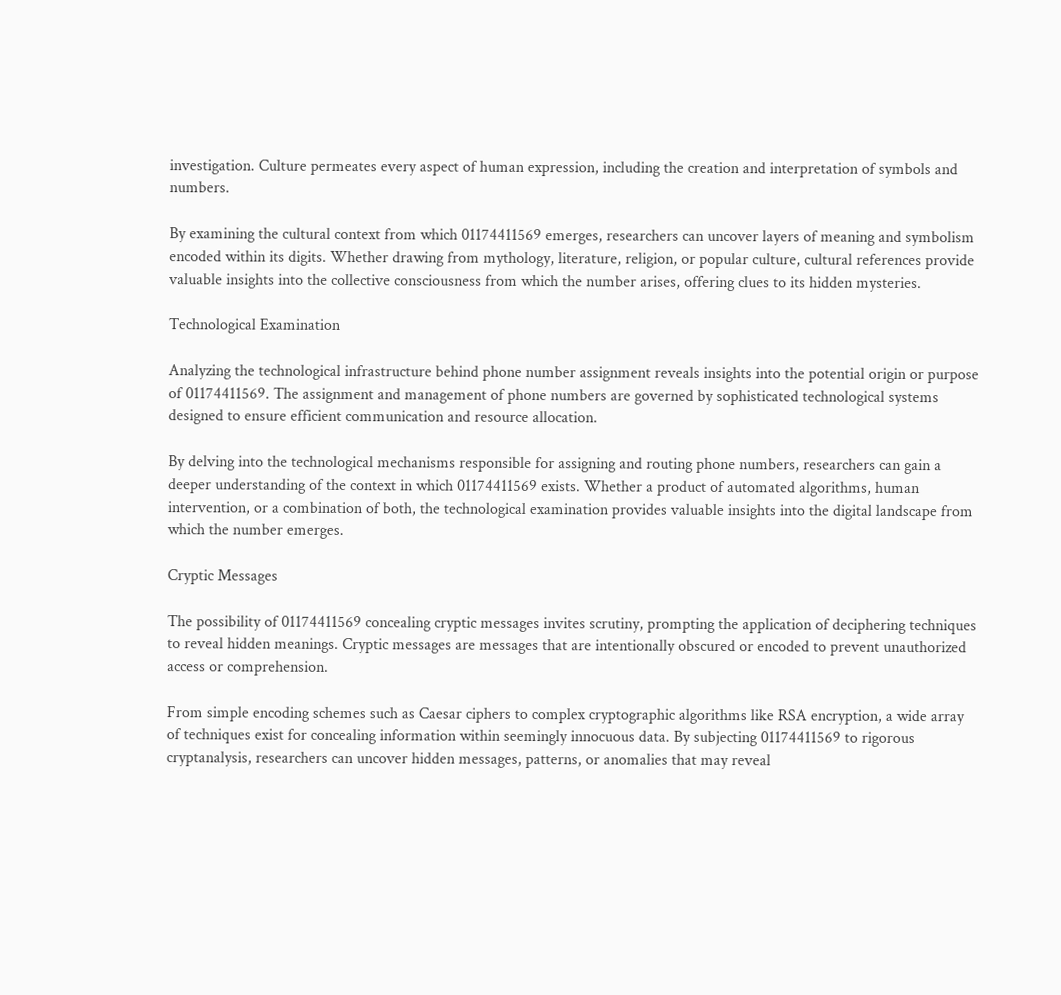investigation. Culture permeates every aspect of human expression, including the creation and interpretation of symbols and numbers.

By examining the cultural context from which 01174411569 emerges, researchers can uncover layers of meaning and symbolism encoded within its digits. Whether drawing from mythology, literature, religion, or popular culture, cultural references provide valuable insights into the collective consciousness from which the number arises, offering clues to its hidden mysteries.

Technological Examination

Analyzing the technological infrastructure behind phone number assignment reveals insights into the potential origin or purpose of 01174411569. The assignment and management of phone numbers are governed by sophisticated technological systems designed to ensure efficient communication and resource allocation.

By delving into the technological mechanisms responsible for assigning and routing phone numbers, researchers can gain a deeper understanding of the context in which 01174411569 exists. Whether a product of automated algorithms, human intervention, or a combination of both, the technological examination provides valuable insights into the digital landscape from which the number emerges.

Cryptic Messages

The possibility of 01174411569 concealing cryptic messages invites scrutiny, prompting the application of deciphering techniques to reveal hidden meanings. Cryptic messages are messages that are intentionally obscured or encoded to prevent unauthorized access or comprehension.

From simple encoding schemes such as Caesar ciphers to complex cryptographic algorithms like RSA encryption, a wide array of techniques exist for concealing information within seemingly innocuous data. By subjecting 01174411569 to rigorous cryptanalysis, researchers can uncover hidden messages, patterns, or anomalies that may reveal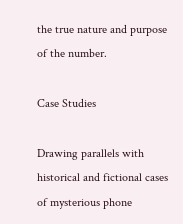the true nature and purpose of the number.

Case Studies

Drawing parallels with historical and fictional cases of mysterious phone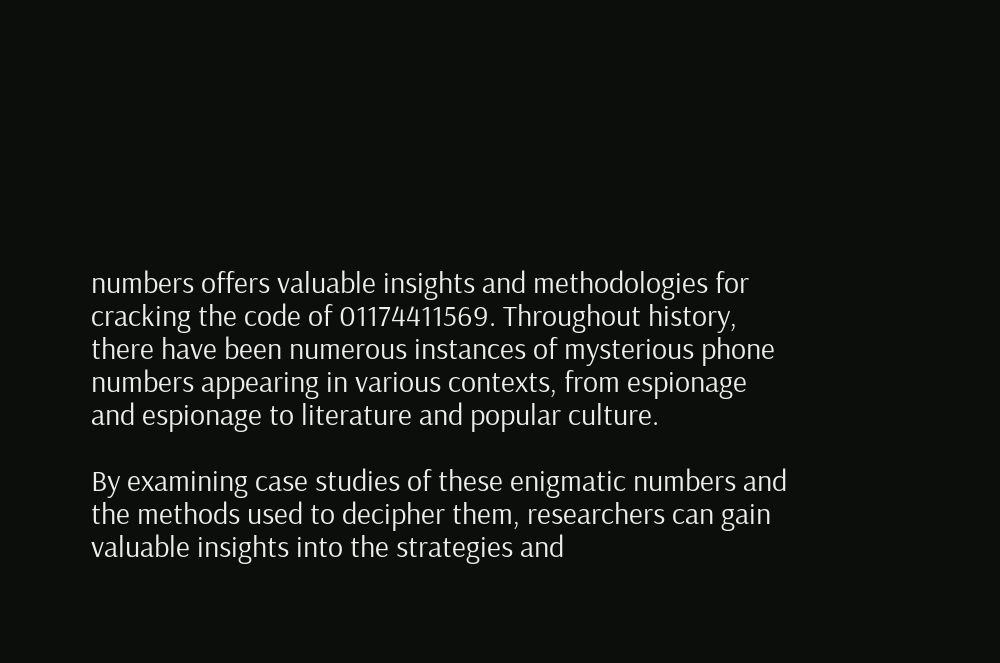numbers offers valuable insights and methodologies for cracking the code of 01174411569. Throughout history, there have been numerous instances of mysterious phone numbers appearing in various contexts, from espionage and espionage to literature and popular culture.

By examining case studies of these enigmatic numbers and the methods used to decipher them, researchers can gain valuable insights into the strategies and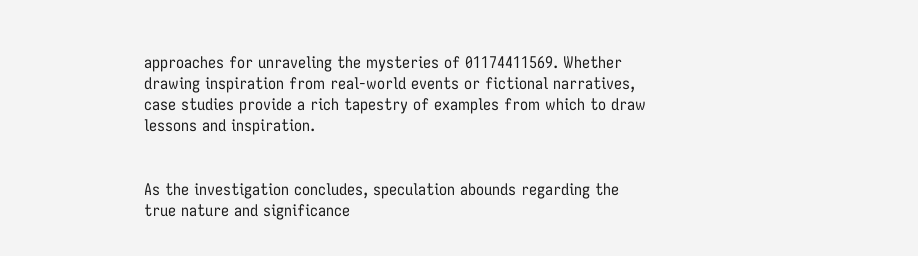approaches for unraveling the mysteries of 01174411569. Whether drawing inspiration from real-world events or fictional narratives, case studies provide a rich tapestry of examples from which to draw lessons and inspiration.


As the investigation concludes, speculation abounds regarding the true nature and significance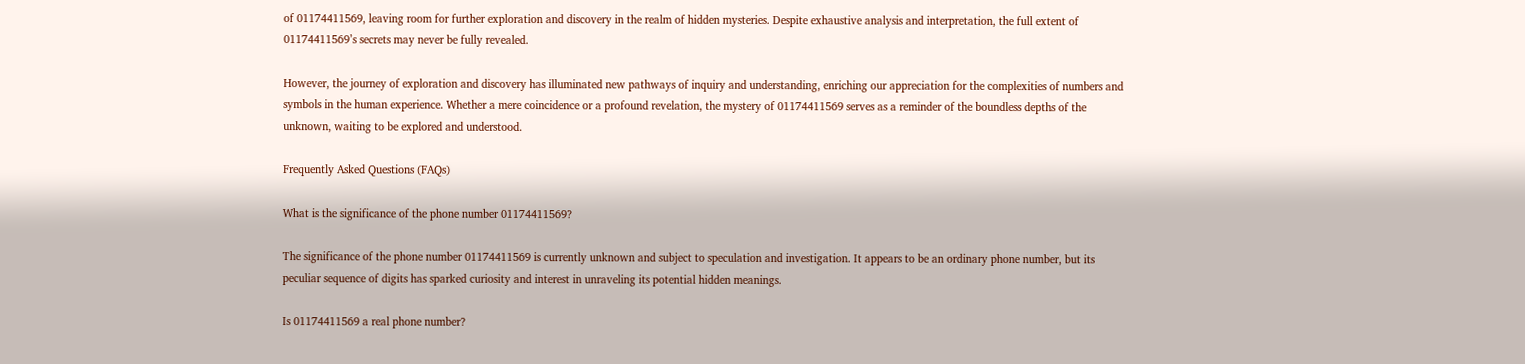of 01174411569, leaving room for further exploration and discovery in the realm of hidden mysteries. Despite exhaustive analysis and interpretation, the full extent of 01174411569’s secrets may never be fully revealed.

However, the journey of exploration and discovery has illuminated new pathways of inquiry and understanding, enriching our appreciation for the complexities of numbers and symbols in the human experience. Whether a mere coincidence or a profound revelation, the mystery of 01174411569 serves as a reminder of the boundless depths of the unknown, waiting to be explored and understood.

Frequently Asked Questions (FAQs)

What is the significance of the phone number 01174411569?

The significance of the phone number 01174411569 is currently unknown and subject to speculation and investigation. It appears to be an ordinary phone number, but its peculiar sequence of digits has sparked curiosity and interest in unraveling its potential hidden meanings.

Is 01174411569 a real phone number?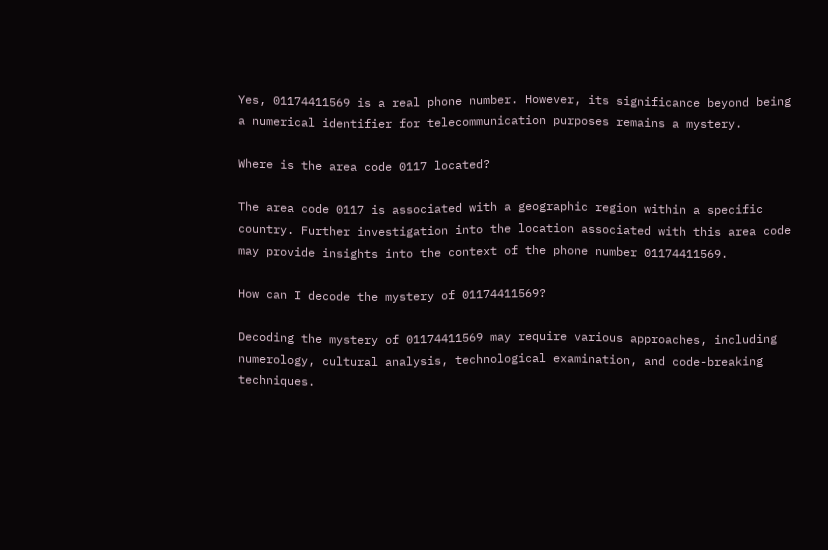Yes, 01174411569 is a real phone number. However, its significance beyond being a numerical identifier for telecommunication purposes remains a mystery.

Where is the area code 0117 located?

The area code 0117 is associated with a geographic region within a specific country. Further investigation into the location associated with this area code may provide insights into the context of the phone number 01174411569.

How can I decode the mystery of 01174411569?

Decoding the mystery of 01174411569 may require various approaches, including numerology, cultural analysis, technological examination, and code-breaking techniques.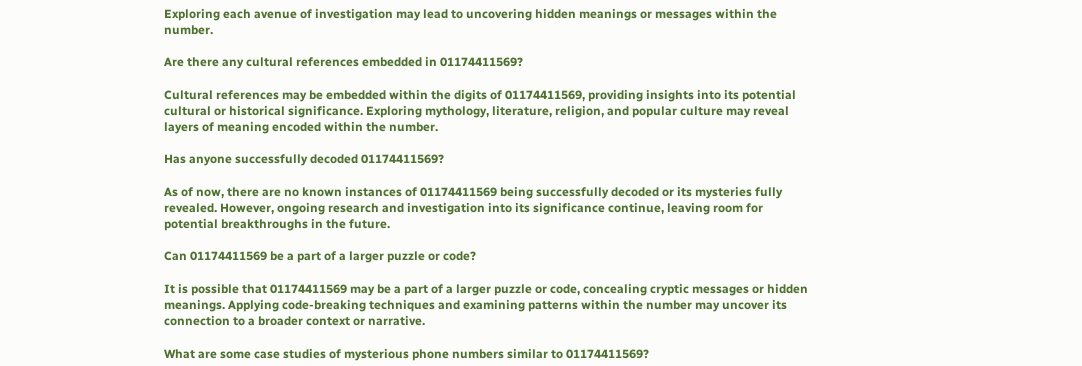Exploring each avenue of investigation may lead to uncovering hidden meanings or messages within the number.

Are there any cultural references embedded in 01174411569?

Cultural references may be embedded within the digits of 01174411569, providing insights into its potential cultural or historical significance. Exploring mythology, literature, religion, and popular culture may reveal layers of meaning encoded within the number.

Has anyone successfully decoded 01174411569?

As of now, there are no known instances of 01174411569 being successfully decoded or its mysteries fully revealed. However, ongoing research and investigation into its significance continue, leaving room for potential breakthroughs in the future.

Can 01174411569 be a part of a larger puzzle or code?

It is possible that 01174411569 may be a part of a larger puzzle or code, concealing cryptic messages or hidden meanings. Applying code-breaking techniques and examining patterns within the number may uncover its connection to a broader context or narrative.

What are some case studies of mysterious phone numbers similar to 01174411569?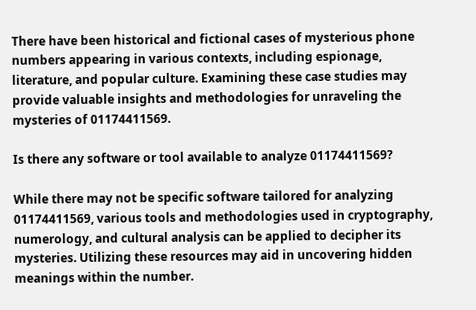There have been historical and fictional cases of mysterious phone numbers appearing in various contexts, including espionage, literature, and popular culture. Examining these case studies may provide valuable insights and methodologies for unraveling the mysteries of 01174411569.

Is there any software or tool available to analyze 01174411569?

While there may not be specific software tailored for analyzing 01174411569, various tools and methodologies used in cryptography, numerology, and cultural analysis can be applied to decipher its mysteries. Utilizing these resources may aid in uncovering hidden meanings within the number.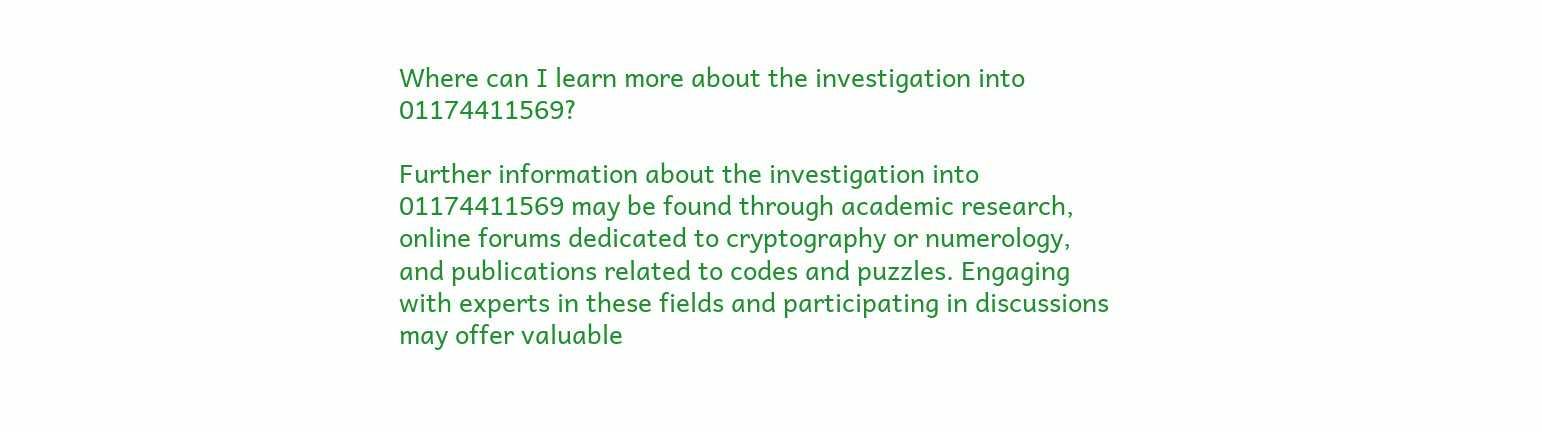Where can I learn more about the investigation into 01174411569?

Further information about the investigation into 01174411569 may be found through academic research, online forums dedicated to cryptography or numerology, and publications related to codes and puzzles. Engaging with experts in these fields and participating in discussions may offer valuable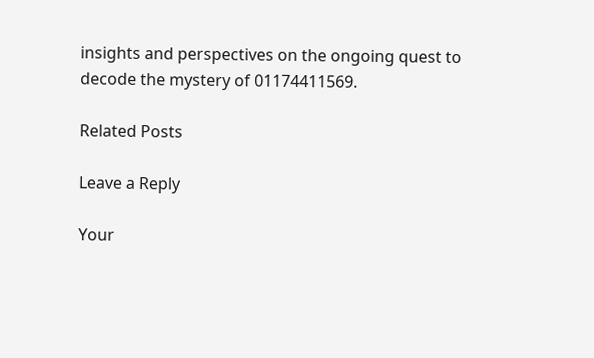insights and perspectives on the ongoing quest to decode the mystery of 01174411569.

Related Posts

Leave a Reply

Your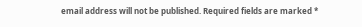email address will not be published. Required fields are marked *